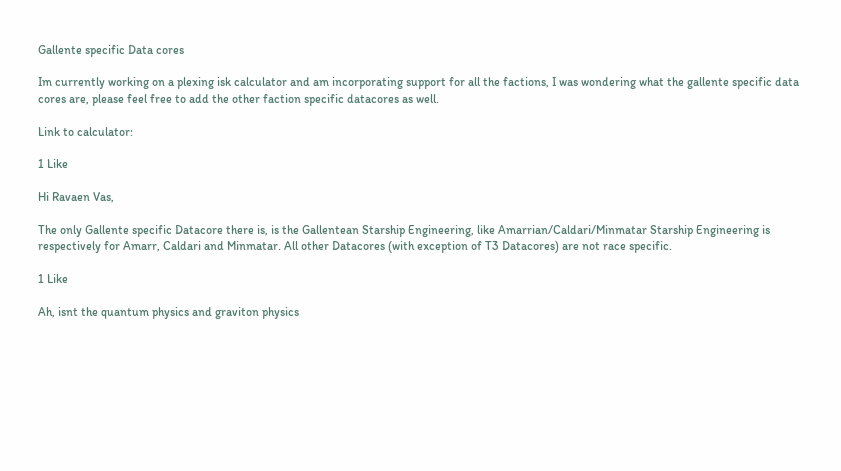Gallente specific Data cores

Im currently working on a plexing isk calculator and am incorporating support for all the factions, I was wondering what the gallente specific data cores are, please feel free to add the other faction specific datacores as well.

Link to calculator:

1 Like

Hi Ravaen Vas,

The only Gallente specific Datacore there is, is the Gallentean Starship Engineering, like Amarrian/Caldari/Minmatar Starship Engineering is respectively for Amarr, Caldari and Minmatar. All other Datacores (with exception of T3 Datacores) are not race specific.

1 Like

Ah, isnt the quantum physics and graviton physics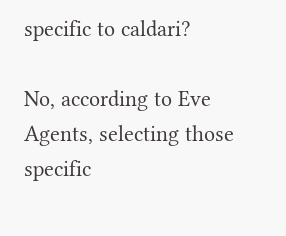specific to caldari?

No, according to Eve Agents, selecting those specific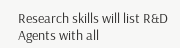Research skills will list R&D Agents with all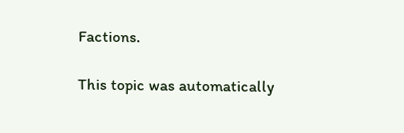Factions.

This topic was automatically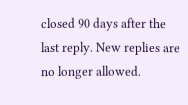closed 90 days after the last reply. New replies are no longer allowed.